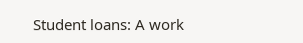Student loans: A work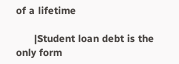of a lifetime

      |Student loan debt is the only form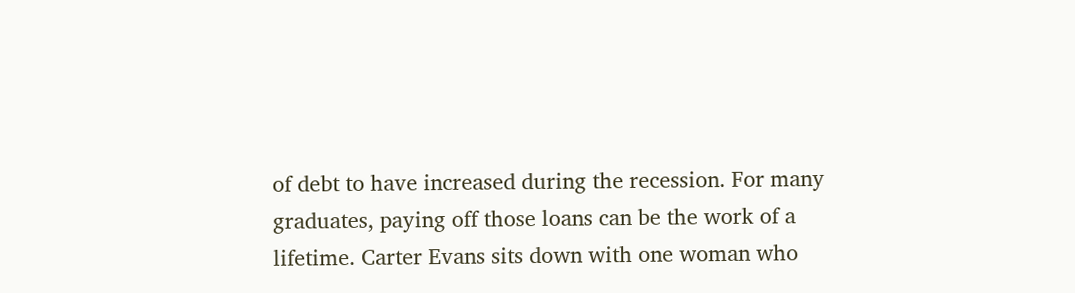of debt to have increased during the recession. For many graduates, paying off those loans can be the work of a lifetime. Carter Evans sits down with one woman who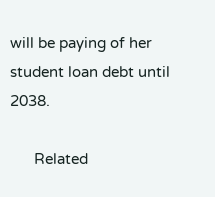will be paying of her student loan debt until 2038.

      Related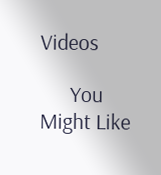Videos

      You Might Like